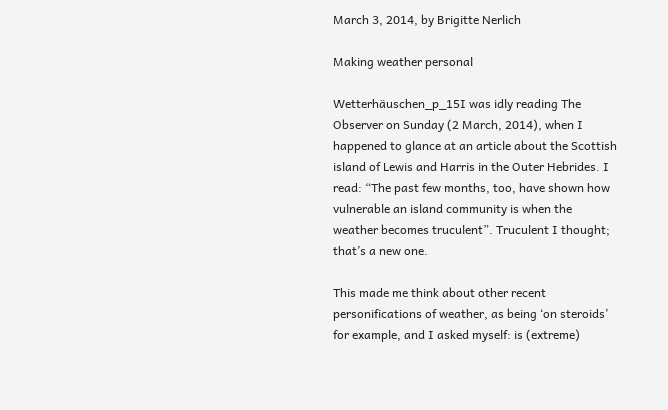March 3, 2014, by Brigitte Nerlich

Making weather personal

Wetterhäuschen_p_15I was idly reading The Observer on Sunday (2 March, 2014), when I happened to glance at an article about the Scottish island of Lewis and Harris in the Outer Hebrides. I read: “The past few months, too, have shown how vulnerable an island community is when the weather becomes truculent”. Truculent I thought; that’s a new one.

This made me think about other recent personifications of weather, as being ‘on steroids’ for example, and I asked myself: is (extreme)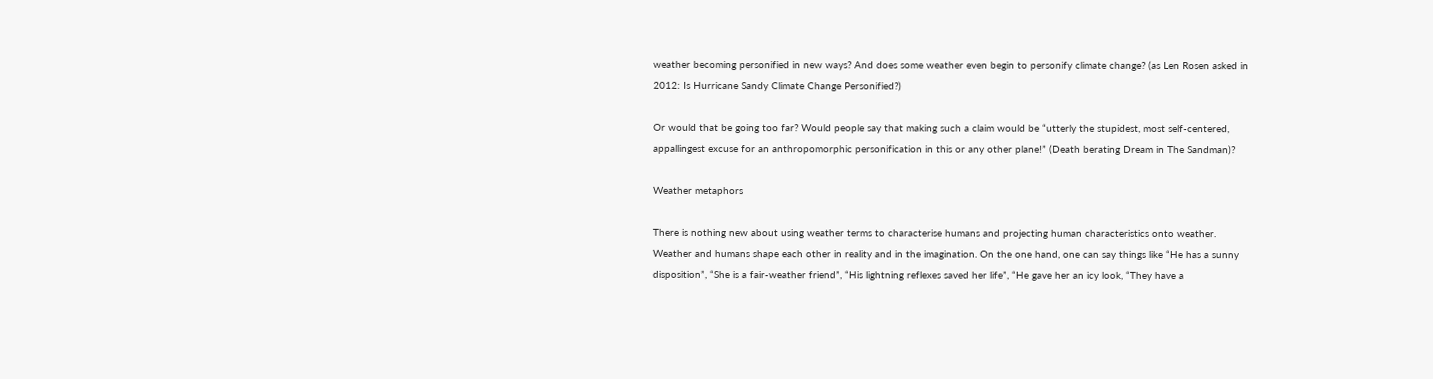weather becoming personified in new ways? And does some weather even begin to personify climate change? (as Len Rosen asked in 2012: Is Hurricane Sandy Climate Change Personified?)

Or would that be going too far? Would people say that making such a claim would be “utterly the stupidest, most self-centered, appallingest excuse for an anthropomorphic personification in this or any other plane!” (Death berating Dream in The Sandman)?

Weather metaphors

There is nothing new about using weather terms to characterise humans and projecting human characteristics onto weather. Weather and humans shape each other in reality and in the imagination. On the one hand, one can say things like “He has a sunny disposition”, “She is a fair-weather friend”, “His lightning reflexes saved her life”, “He gave her an icy look, “They have a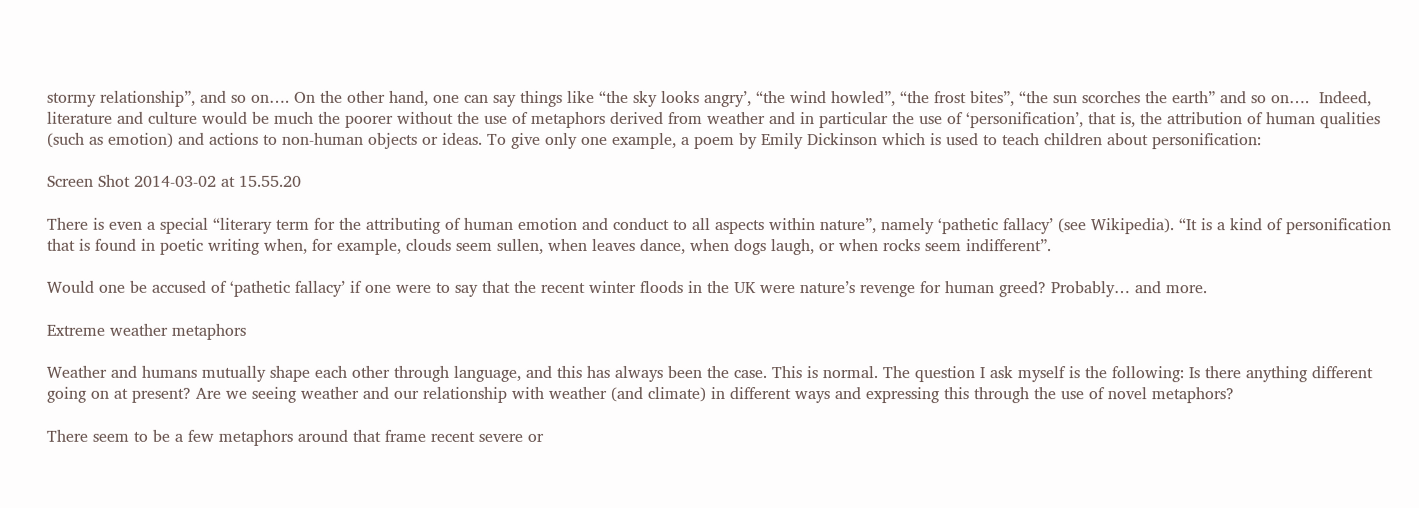stormy relationship”, and so on…. On the other hand, one can say things like “the sky looks angry’, “the wind howled”, “the frost bites”, “the sun scorches the earth” and so on….  Indeed, literature and culture would be much the poorer without the use of metaphors derived from weather and in particular the use of ‘personification’, that is, the attribution of human qualities (such as emotion) and actions to non-human objects or ideas. To give only one example, a poem by Emily Dickinson which is used to teach children about personification:

Screen Shot 2014-03-02 at 15.55.20

There is even a special “literary term for the attributing of human emotion and conduct to all aspects within nature”, namely ‘pathetic fallacy’ (see Wikipedia). “It is a kind of personification that is found in poetic writing when, for example, clouds seem sullen, when leaves dance, when dogs laugh, or when rocks seem indifferent”.

Would one be accused of ‘pathetic fallacy’ if one were to say that the recent winter floods in the UK were nature’s revenge for human greed? Probably… and more.

Extreme weather metaphors

Weather and humans mutually shape each other through language, and this has always been the case. This is normal. The question I ask myself is the following: Is there anything different going on at present? Are we seeing weather and our relationship with weather (and climate) in different ways and expressing this through the use of novel metaphors?

There seem to be a few metaphors around that frame recent severe or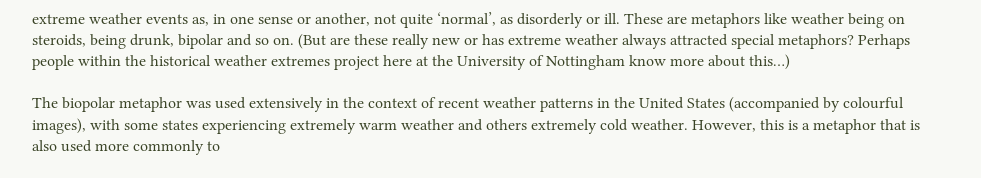extreme weather events as, in one sense or another, not quite ‘normal’, as disorderly or ill. These are metaphors like weather being on steroids, being drunk, bipolar and so on. (But are these really new or has extreme weather always attracted special metaphors? Perhaps people within the historical weather extremes project here at the University of Nottingham know more about this…)

The biopolar metaphor was used extensively in the context of recent weather patterns in the United States (accompanied by colourful images), with some states experiencing extremely warm weather and others extremely cold weather. However, this is a metaphor that is also used more commonly to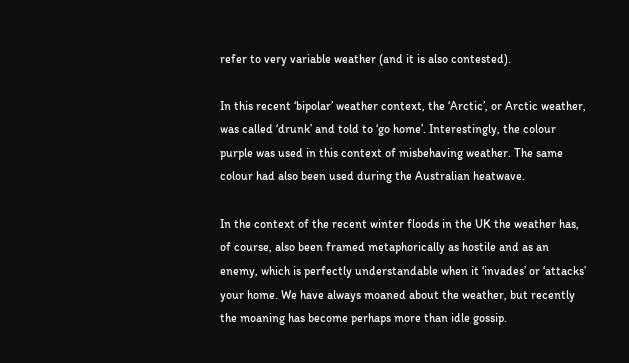refer to very variable weather (and it is also contested).

In this recent ‘bipolar’ weather context, the ‘Arctic’, or Arctic weather, was called ‘drunk’ and told to ‘go home’. Interestingly, the colour purple was used in this context of misbehaving weather. The same colour had also been used during the Australian heatwave.

In the context of the recent winter floods in the UK the weather has, of course, also been framed metaphorically as hostile and as an enemy, which is perfectly understandable when it ‘invades’ or ‘attacks’ your home. We have always moaned about the weather, but recently the moaning has become perhaps more than idle gossip.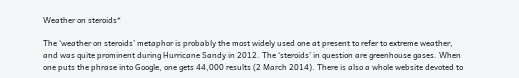Weather on steroids*

The ‘weather on steroids’ metaphor is probably the most widely used one at present to refer to extreme weather, and was quite prominent during Hurricane Sandy in 2012. The ‘steroids’ in question are greenhouse gases. When one puts the phrase into Google, one gets 44,000 results (2 March 2014). There is also a whole website devoted to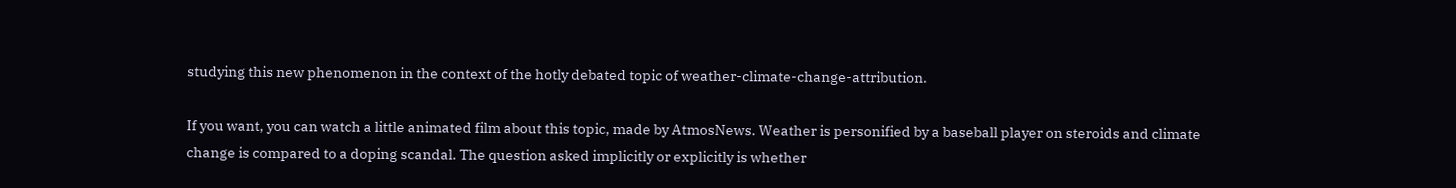studying this new phenomenon in the context of the hotly debated topic of weather-climate-change-attribution.

If you want, you can watch a little animated film about this topic, made by AtmosNews. Weather is personified by a baseball player on steroids and climate change is compared to a doping scandal. The question asked implicitly or explicitly is whether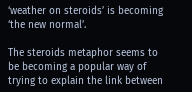‘weather on steroids’ is becoming ‘the new normal’.

The steroids metaphor seems to be becoming a popular way of trying to explain the link between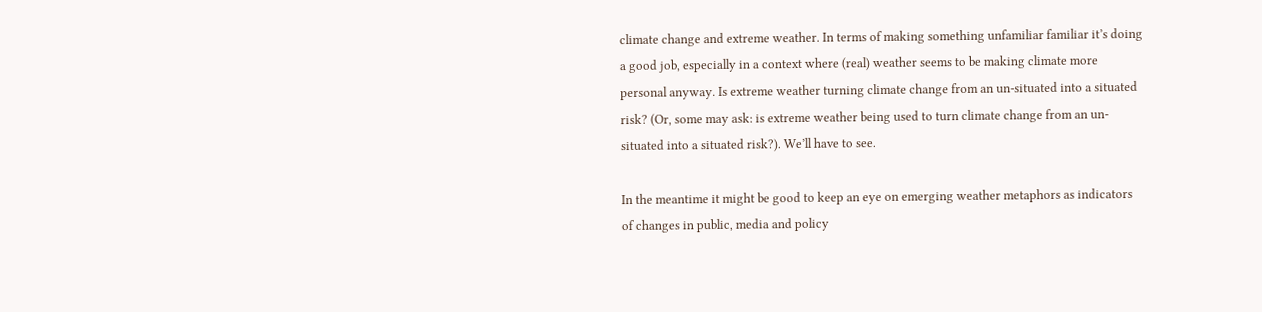climate change and extreme weather. In terms of making something unfamiliar familiar it’s doing a good job, especially in a context where (real) weather seems to be making climate more personal anyway. Is extreme weather turning climate change from an un-situated into a situated risk? (Or, some may ask: is extreme weather being used to turn climate change from an un-situated into a situated risk?). We’ll have to see.

In the meantime it might be good to keep an eye on emerging weather metaphors as indicators of changes in public, media and policy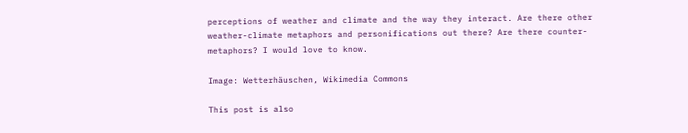perceptions of weather and climate and the way they interact. Are there other weather-climate metaphors and personifications out there? Are there counter-metaphors? I would love to know.

Image: Wetterhäuschen, Wikimedia Commons

This post is also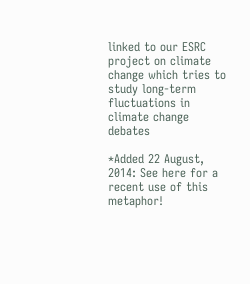linked to our ESRC project on climate change which tries to study long-term fluctuations in climate change debates

*Added 22 August, 2014: See here for a recent use of this metaphor!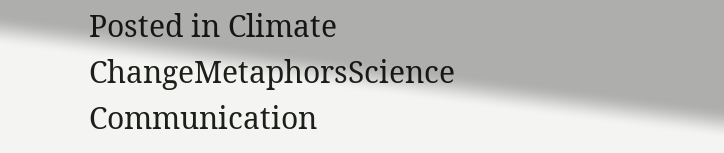Posted in Climate ChangeMetaphorsScience Communication